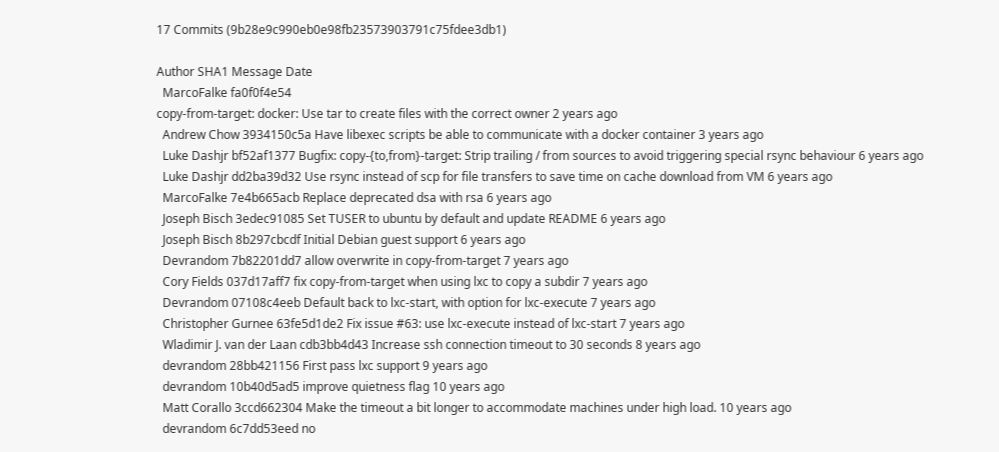17 Commits (9b28e9c990eb0e98fb23573903791c75fdee3db1)

Author SHA1 Message Date
  MarcoFalke fa0f0f4e54
copy-from-target: docker: Use tar to create files with the correct owner 2 years ago
  Andrew Chow 3934150c5a Have libexec scripts be able to communicate with a docker container 3 years ago
  Luke Dashjr bf52af1377 Bugfix: copy-{to,from}-target: Strip trailing / from sources to avoid triggering special rsync behaviour 6 years ago
  Luke Dashjr dd2ba39d32 Use rsync instead of scp for file transfers to save time on cache download from VM 6 years ago
  MarcoFalke 7e4b665acb Replace deprecated dsa with rsa 6 years ago
  Joseph Bisch 3edec91085 Set TUSER to ubuntu by default and update README 6 years ago
  Joseph Bisch 8b297cbcdf Initial Debian guest support 6 years ago
  Devrandom 7b82201dd7 allow overwrite in copy-from-target 7 years ago
  Cory Fields 037d17aff7 fix copy-from-target when using lxc to copy a subdir 7 years ago
  Devrandom 07108c4eeb Default back to lxc-start, with option for lxc-execute 7 years ago
  Christopher Gurnee 63fe5d1de2 Fix issue #63: use lxc-execute instead of lxc-start 7 years ago
  Wladimir J. van der Laan cdb3bb4d43 Increase ssh connection timeout to 30 seconds 8 years ago
  devrandom 28bb421156 First pass lxc support 9 years ago
  devrandom 10b40d5ad5 improve quietness flag 10 years ago
  Matt Corallo 3ccd662304 Make the timeout a bit longer to accommodate machines under high load. 10 years ago
  devrandom 6c7dd53eed no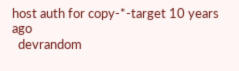host auth for copy-*-target 10 years ago
  devrandom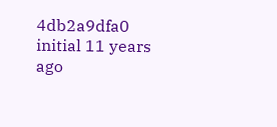4db2a9dfa0 initial 11 years ago